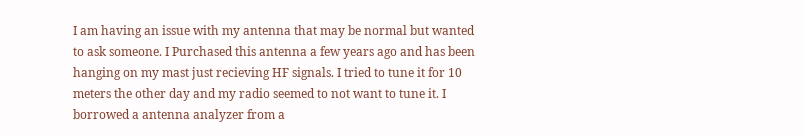I am having an issue with my antenna that may be normal but wanted to ask someone. I Purchased this antenna a few years ago and has been hanging on my mast just recieving HF signals. I tried to tune it for 10 meters the other day and my radio seemed to not want to tune it. I borrowed a antenna analyzer from a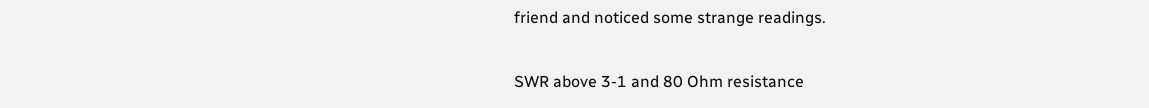friend and noticed some strange readings.

SWR above 3-1 and 80 Ohm resistance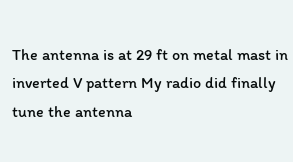The antenna is at 29 ft on metal mast in inverted V pattern My radio did finally tune the antenna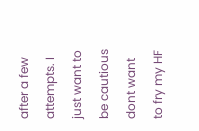after a few attempts. I just want to be cautious dont want to fry my HF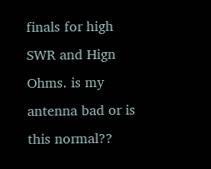finals for high SWR and Hign Ohms. is my antenna bad or is this normal??